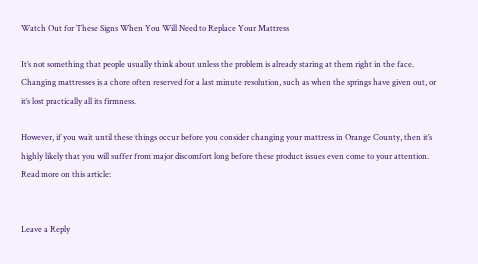Watch Out for These Signs When You Will Need to Replace Your Mattress

It’s not something that people usually think about unless the problem is already staring at them right in the face. Changing mattresses is a chore often reserved for a last minute resolution, such as when the springs have given out, or it’s lost practically all its firmness.

However, if you wait until these things occur before you consider changing your mattress in Orange County, then it’s highly likely that you will suffer from major discomfort long before these product issues even come to your attention. Read more on this article:


Leave a Reply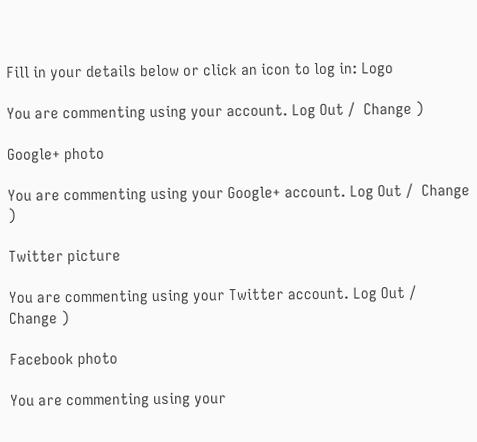Fill in your details below or click an icon to log in: Logo

You are commenting using your account. Log Out /  Change )

Google+ photo

You are commenting using your Google+ account. Log Out /  Change )

Twitter picture

You are commenting using your Twitter account. Log Out /  Change )

Facebook photo

You are commenting using your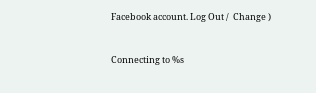Facebook account. Log Out /  Change )


Connecting to %s